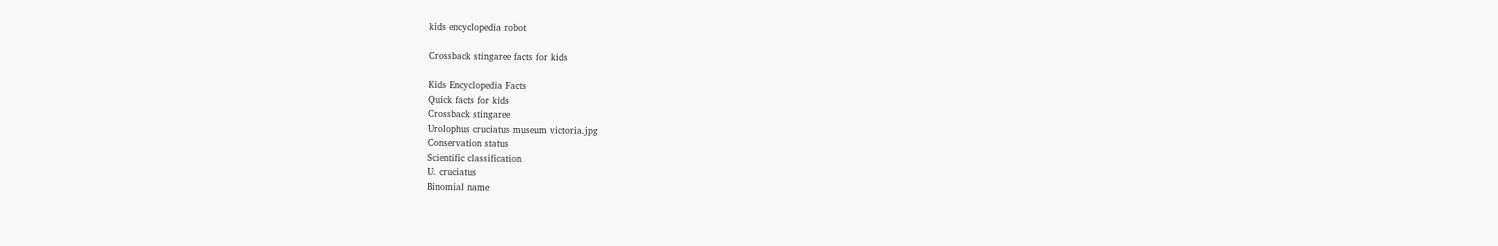kids encyclopedia robot

Crossback stingaree facts for kids

Kids Encyclopedia Facts
Quick facts for kids
Crossback stingaree
Urolophus cruciatus museum victoria.jpg
Conservation status
Scientific classification
U. cruciatus
Binomial name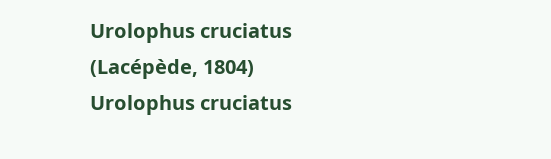Urolophus cruciatus
(Lacépède, 1804)
Urolophus cruciatus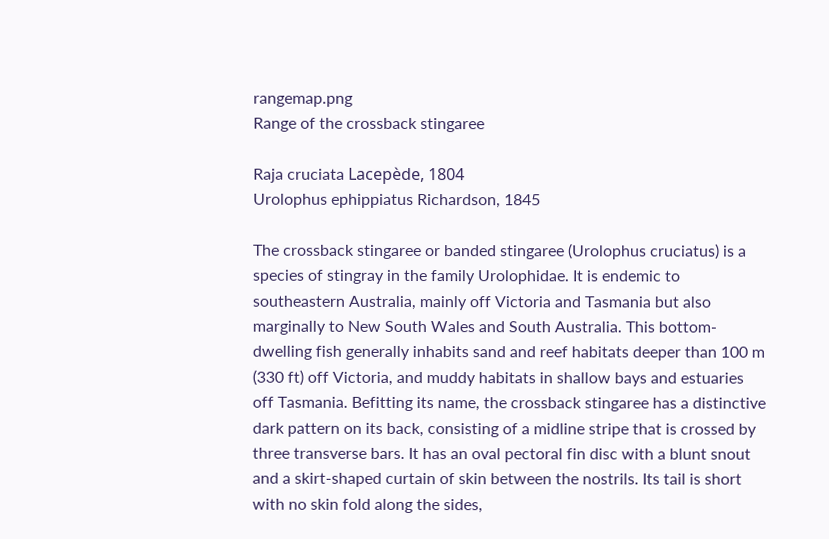rangemap.png
Range of the crossback stingaree

Raja cruciata Lacepède, 1804
Urolophus ephippiatus Richardson, 1845

The crossback stingaree or banded stingaree (Urolophus cruciatus) is a species of stingray in the family Urolophidae. It is endemic to southeastern Australia, mainly off Victoria and Tasmania but also marginally to New South Wales and South Australia. This bottom-dwelling fish generally inhabits sand and reef habitats deeper than 100 m (330 ft) off Victoria, and muddy habitats in shallow bays and estuaries off Tasmania. Befitting its name, the crossback stingaree has a distinctive dark pattern on its back, consisting of a midline stripe that is crossed by three transverse bars. It has an oval pectoral fin disc with a blunt snout and a skirt-shaped curtain of skin between the nostrils. Its tail is short with no skin fold along the sides,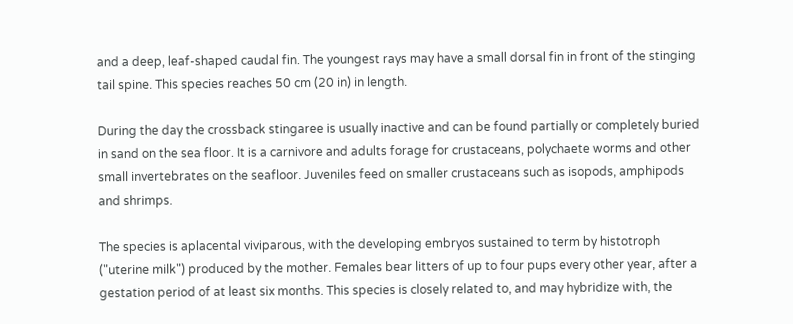and a deep, leaf-shaped caudal fin. The youngest rays may have a small dorsal fin in front of the stinging tail spine. This species reaches 50 cm (20 in) in length.

During the day the crossback stingaree is usually inactive and can be found partially or completely buried in sand on the sea floor. It is a carnivore and adults forage for crustaceans, polychaete worms and other small invertebrates on the seafloor. Juveniles feed on smaller crustaceans such as isopods, amphipods and shrimps.

The species is aplacental viviparous, with the developing embryos sustained to term by histotroph ("uterine milk") produced by the mother. Females bear litters of up to four pups every other year, after a gestation period of at least six months. This species is closely related to, and may hybridize with, the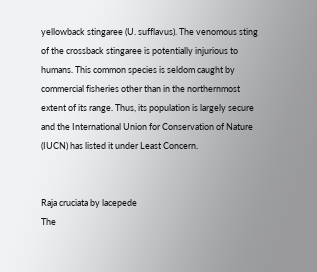yellowback stingaree (U. sufflavus). The venomous sting of the crossback stingaree is potentially injurious to humans. This common species is seldom caught by commercial fisheries other than in the northernmost extent of its range. Thus, its population is largely secure and the International Union for Conservation of Nature (IUCN) has listed it under Least Concern.


Raja cruciata by lacepede
The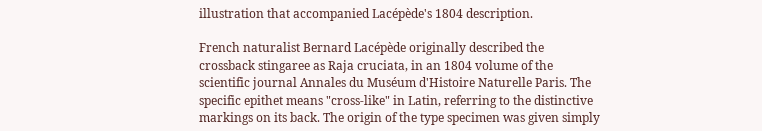illustration that accompanied Lacépède's 1804 description.

French naturalist Bernard Lacépède originally described the crossback stingaree as Raja cruciata, in an 1804 volume of the scientific journal Annales du Muséum d'Histoire Naturelle Paris. The specific epithet means "cross-like" in Latin, referring to the distinctive markings on its back. The origin of the type specimen was given simply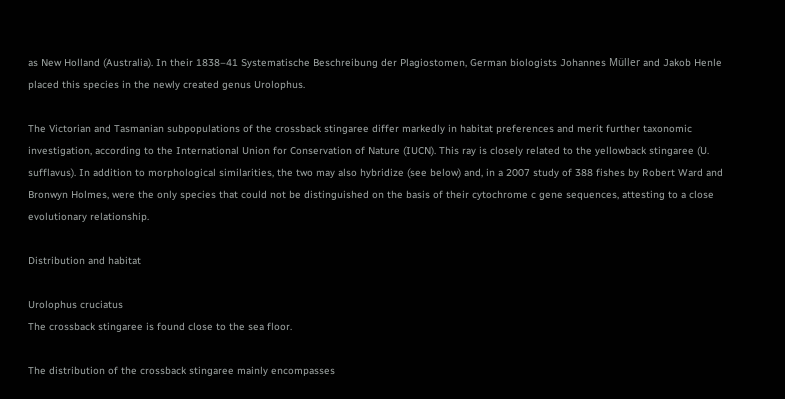as New Holland (Australia). In their 1838–41 Systematische Beschreibung der Plagiostomen, German biologists Johannes Müller and Jakob Henle placed this species in the newly created genus Urolophus.

The Victorian and Tasmanian subpopulations of the crossback stingaree differ markedly in habitat preferences and merit further taxonomic investigation, according to the International Union for Conservation of Nature (IUCN). This ray is closely related to the yellowback stingaree (U. sufflavus). In addition to morphological similarities, the two may also hybridize (see below) and, in a 2007 study of 388 fishes by Robert Ward and Bronwyn Holmes, were the only species that could not be distinguished on the basis of their cytochrome c gene sequences, attesting to a close evolutionary relationship.

Distribution and habitat

Urolophus cruciatus
The crossback stingaree is found close to the sea floor.

The distribution of the crossback stingaree mainly encompasses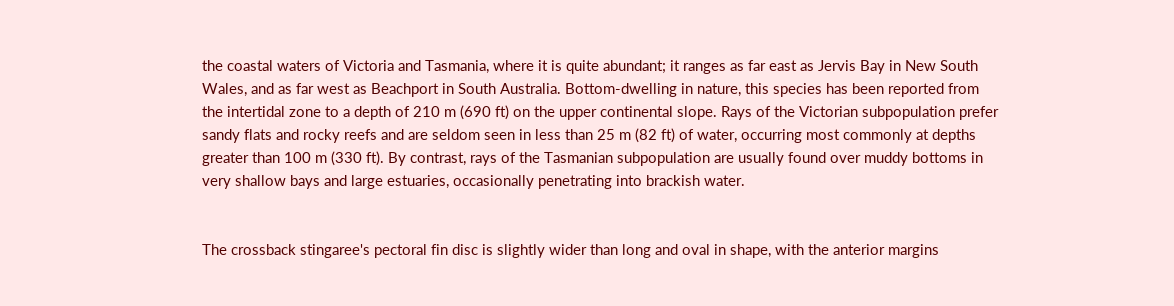the coastal waters of Victoria and Tasmania, where it is quite abundant; it ranges as far east as Jervis Bay in New South Wales, and as far west as Beachport in South Australia. Bottom-dwelling in nature, this species has been reported from the intertidal zone to a depth of 210 m (690 ft) on the upper continental slope. Rays of the Victorian subpopulation prefer sandy flats and rocky reefs and are seldom seen in less than 25 m (82 ft) of water, occurring most commonly at depths greater than 100 m (330 ft). By contrast, rays of the Tasmanian subpopulation are usually found over muddy bottoms in very shallow bays and large estuaries, occasionally penetrating into brackish water.


The crossback stingaree's pectoral fin disc is slightly wider than long and oval in shape, with the anterior margins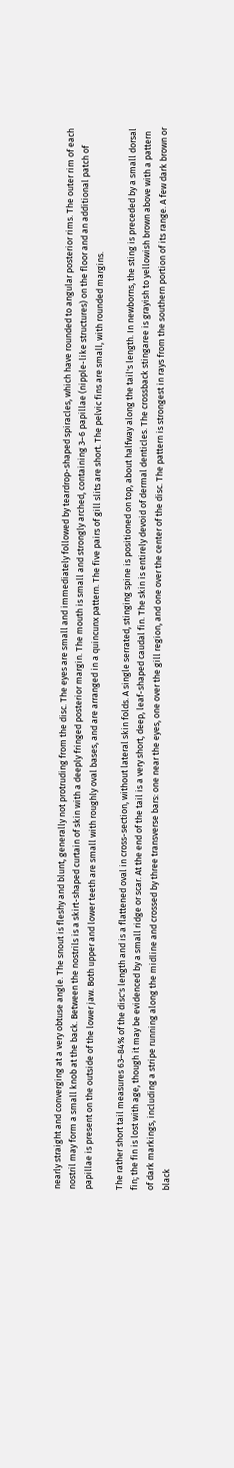nearly straight and converging at a very obtuse angle. The snout is fleshy and blunt, generally not protruding from the disc. The eyes are small and immediately followed by teardrop-shaped spiracles, which have rounded to angular posterior rims. The outer rim of each nostril may form a small knob at the back. Between the nostrils is a skirt-shaped curtain of skin with a deeply fringed posterior margin. The mouth is small and strongly arched, containing 3–6 papillae (nipple-like structures) on the floor and an additional patch of papillae is present on the outside of the lower jaw. Both upper and lower teeth are small with roughly oval bases, and are arranged in a quincunx pattern. The five pairs of gill slits are short. The pelvic fins are small, with rounded margins.

The rather short tail measures 63–84% of the disc's length and is a flattened oval in cross-section, without lateral skin folds. A single serrated, stinging spine is positioned on top, about halfway along the tail's length. In newborns, the sting is preceded by a small dorsal fin; the fin is lost with age, though it may be evidenced by a small ridge or scar. At the end of the tail is a very short, deep, leaf-shaped caudal fin. The skin is entirely devoid of dermal denticles. The crossback stingaree is grayish to yellowish brown above with a pattern of dark markings, including a stripe running along the midline and crossed by three transverse bars: one near the eyes, one over the gill region, and one over the center of the disc. The pattern is strongest in rays from the southern portion of its range. A few dark brown or black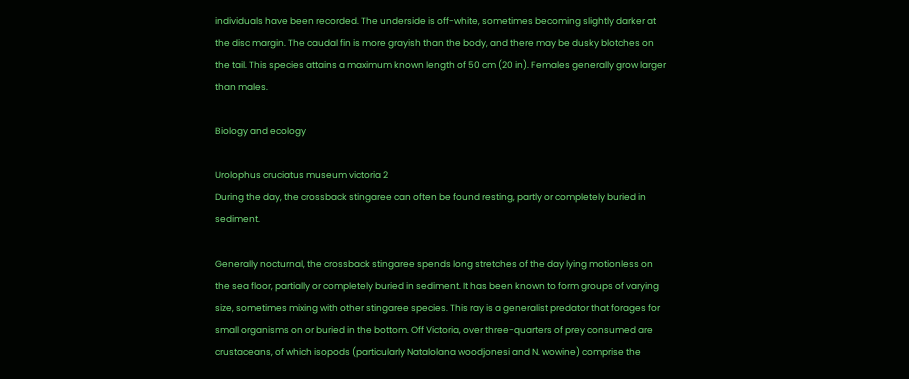individuals have been recorded. The underside is off-white, sometimes becoming slightly darker at the disc margin. The caudal fin is more grayish than the body, and there may be dusky blotches on the tail. This species attains a maximum known length of 50 cm (20 in). Females generally grow larger than males.

Biology and ecology

Urolophus cruciatus museum victoria 2
During the day, the crossback stingaree can often be found resting, partly or completely buried in sediment.

Generally nocturnal, the crossback stingaree spends long stretches of the day lying motionless on the sea floor, partially or completely buried in sediment. It has been known to form groups of varying size, sometimes mixing with other stingaree species. This ray is a generalist predator that forages for small organisms on or buried in the bottom. Off Victoria, over three-quarters of prey consumed are crustaceans, of which isopods (particularly Natalolana woodjonesi and N. wowine) comprise the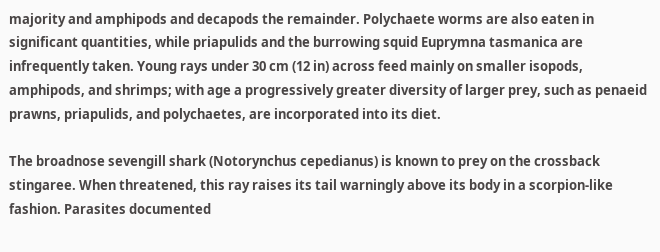majority and amphipods and decapods the remainder. Polychaete worms are also eaten in significant quantities, while priapulids and the burrowing squid Euprymna tasmanica are infrequently taken. Young rays under 30 cm (12 in) across feed mainly on smaller isopods, amphipods, and shrimps; with age a progressively greater diversity of larger prey, such as penaeid prawns, priapulids, and polychaetes, are incorporated into its diet.

The broadnose sevengill shark (Notorynchus cepedianus) is known to prey on the crossback stingaree. When threatened, this ray raises its tail warningly above its body in a scorpion-like fashion. Parasites documented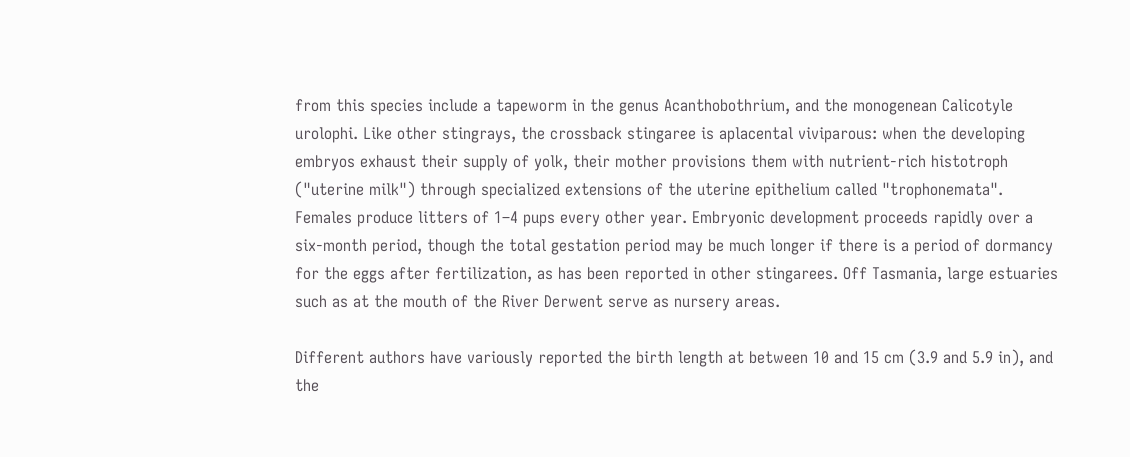from this species include a tapeworm in the genus Acanthobothrium, and the monogenean Calicotyle urolophi. Like other stingrays, the crossback stingaree is aplacental viviparous: when the developing embryos exhaust their supply of yolk, their mother provisions them with nutrient-rich histotroph ("uterine milk") through specialized extensions of the uterine epithelium called "trophonemata". Females produce litters of 1–4 pups every other year. Embryonic development proceeds rapidly over a six-month period, though the total gestation period may be much longer if there is a period of dormancy for the eggs after fertilization, as has been reported in other stingarees. Off Tasmania, large estuaries such as at the mouth of the River Derwent serve as nursery areas.

Different authors have variously reported the birth length at between 10 and 15 cm (3.9 and 5.9 in), and the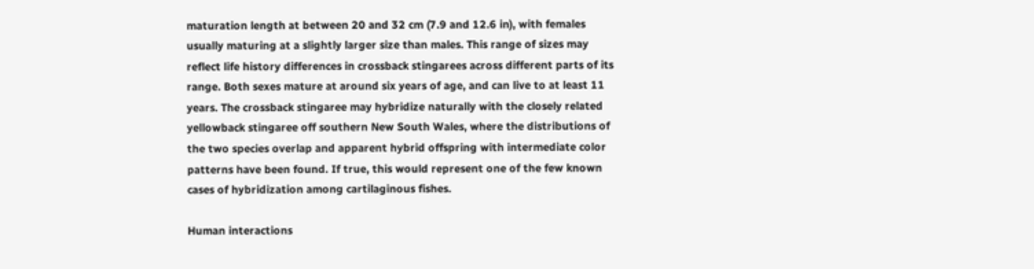maturation length at between 20 and 32 cm (7.9 and 12.6 in), with females usually maturing at a slightly larger size than males. This range of sizes may reflect life history differences in crossback stingarees across different parts of its range. Both sexes mature at around six years of age, and can live to at least 11 years. The crossback stingaree may hybridize naturally with the closely related yellowback stingaree off southern New South Wales, where the distributions of the two species overlap and apparent hybrid offspring with intermediate color patterns have been found. If true, this would represent one of the few known cases of hybridization among cartilaginous fishes.

Human interactions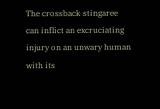The crossback stingaree can inflict an excruciating injury on an unwary human with its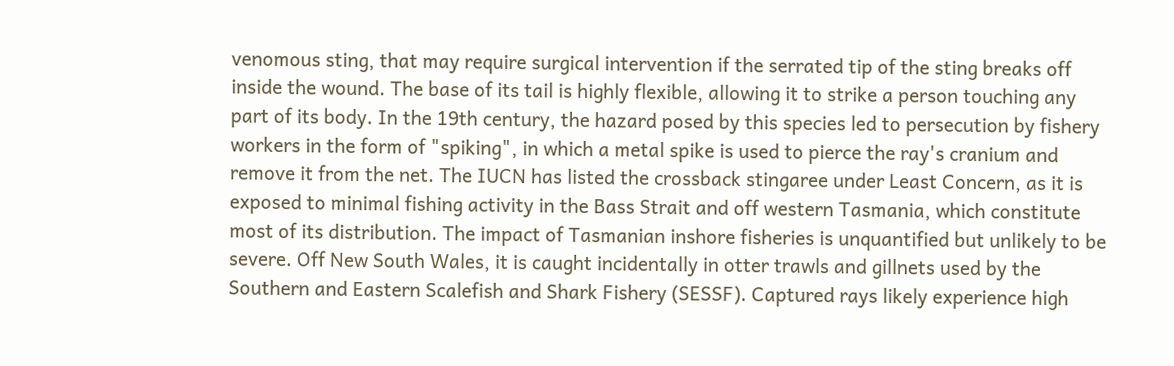venomous sting, that may require surgical intervention if the serrated tip of the sting breaks off inside the wound. The base of its tail is highly flexible, allowing it to strike a person touching any part of its body. In the 19th century, the hazard posed by this species led to persecution by fishery workers in the form of "spiking", in which a metal spike is used to pierce the ray's cranium and remove it from the net. The IUCN has listed the crossback stingaree under Least Concern, as it is exposed to minimal fishing activity in the Bass Strait and off western Tasmania, which constitute most of its distribution. The impact of Tasmanian inshore fisheries is unquantified but unlikely to be severe. Off New South Wales, it is caught incidentally in otter trawls and gillnets used by the Southern and Eastern Scalefish and Shark Fishery (SESSF). Captured rays likely experience high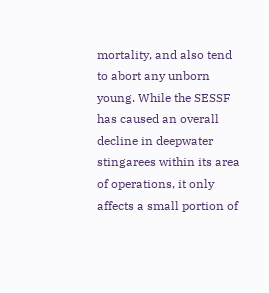mortality, and also tend to abort any unborn young. While the SESSF has caused an overall decline in deepwater stingarees within its area of operations, it only affects a small portion of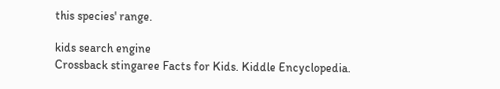this species' range.

kids search engine
Crossback stingaree Facts for Kids. Kiddle Encyclopedia.